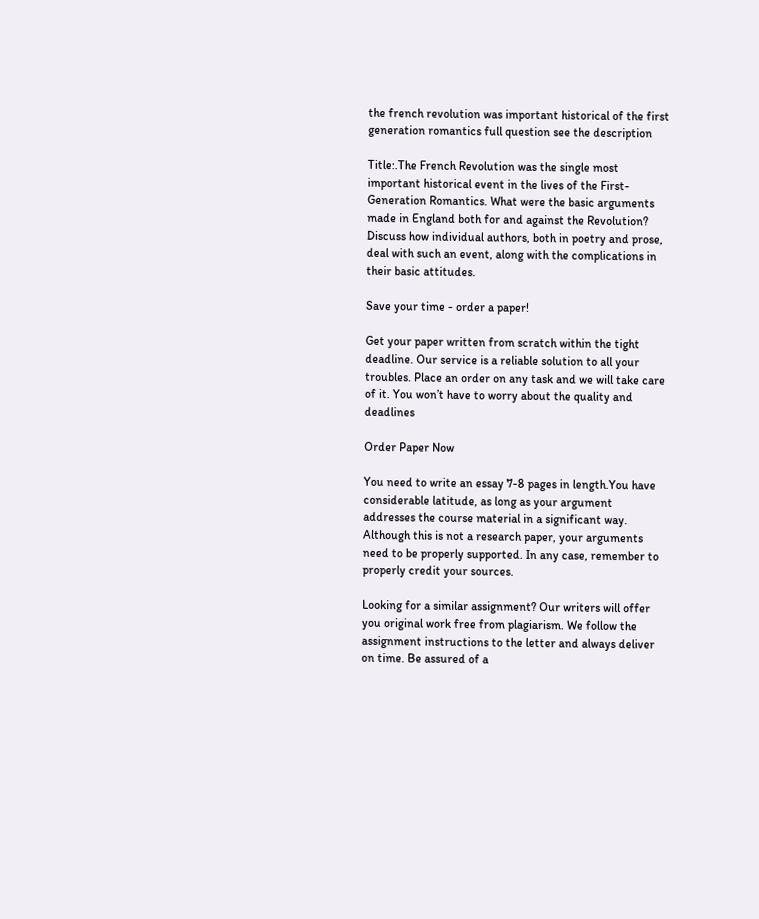the french revolution was important historical of the first generation romantics full question see the description

Title:.The French Revolution was the single most important historical event in the lives of the First-Generation Romantics. What were the basic arguments made in England both for and against the Revolution? Discuss how individual authors, both in poetry and prose, deal with such an event, along with the complications in their basic attitudes.

Save your time - order a paper!

Get your paper written from scratch within the tight deadline. Our service is a reliable solution to all your troubles. Place an order on any task and we will take care of it. You won’t have to worry about the quality and deadlines

Order Paper Now

You need to write an essay 7-8 pages in length.You have considerable latitude, as long as your argument addresses the course material in a significant way. Although this is not a research paper, your arguments need to be properly supported. In any case, remember to properly credit your sources.

Looking for a similar assignment? Our writers will offer you original work free from plagiarism. We follow the assignment instructions to the letter and always deliver on time. Be assured of a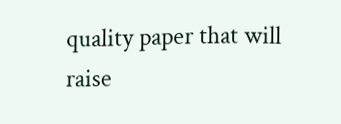quality paper that will raise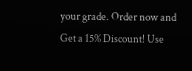your grade. Order now and Get a 15% Discount! Use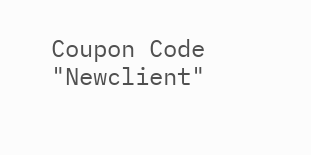Coupon Code "Newclient"